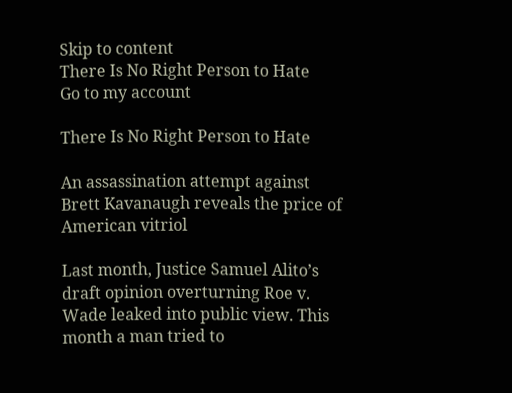Skip to content
There Is No Right Person to Hate
Go to my account

There Is No Right Person to Hate

An assassination attempt against Brett Kavanaugh reveals the price of American vitriol

Last month, Justice Samuel Alito’s draft opinion overturning Roe v. Wade leaked into public view. This month a man tried to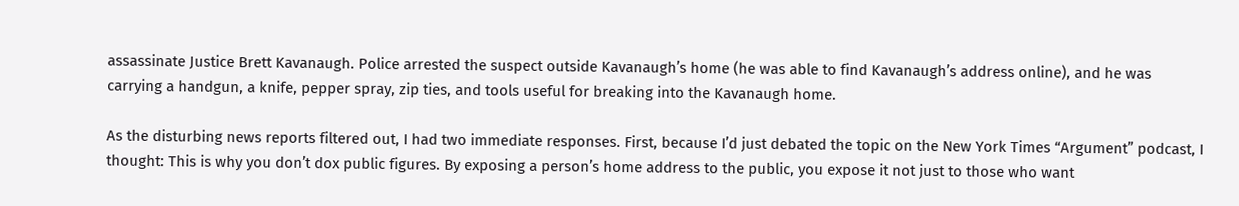assassinate Justice Brett Kavanaugh. Police arrested the suspect outside Kavanaugh’s home (he was able to find Kavanaugh’s address online), and he was carrying a handgun, a knife, pepper spray, zip ties, and tools useful for breaking into the Kavanaugh home.

As the disturbing news reports filtered out, I had two immediate responses. First, because I’d just debated the topic on the New York Times “Argument” podcast, I thought: This is why you don’t dox public figures. By exposing a person’s home address to the public, you expose it not just to those who want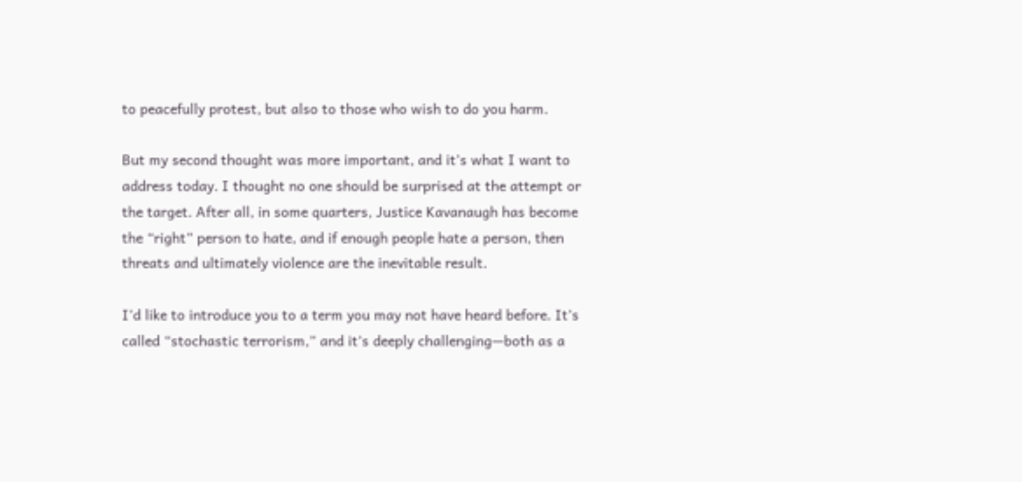to peacefully protest, but also to those who wish to do you harm.

But my second thought was more important, and it’s what I want to address today. I thought no one should be surprised at the attempt or the target. After all, in some quarters, Justice Kavanaugh has become the “right” person to hate, and if enough people hate a person, then threats and ultimately violence are the inevitable result.

I’d like to introduce you to a term you may not have heard before. It’s called “stochastic terrorism,” and it’s deeply challenging—both as a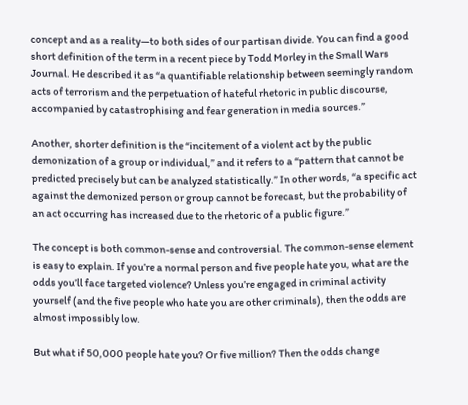concept and as a reality—to both sides of our partisan divide. You can find a good short definition of the term in a recent piece by Todd Morley in the Small Wars Journal. He described it as “a quantifiable relationship between seemingly random acts of terrorism and the perpetuation of hateful rhetoric in public discourse, accompanied by catastrophising and fear generation in media sources.”

Another, shorter definition is the “incitement of a violent act by the public demonization of a group or individual,” and it refers to a “pattern that cannot be predicted precisely but can be analyzed statistically.” In other words, “a specific act against the demonized person or group cannot be forecast, but the probability of an act occurring has increased due to the rhetoric of a public figure.”

The concept is both common-sense and controversial. The common-sense element is easy to explain. If you’re a normal person and five people hate you, what are the odds you’ll face targeted violence? Unless you’re engaged in criminal activity yourself (and the five people who hate you are other criminals), then the odds are almost impossibly low.

But what if 50,000 people hate you? Or five million? Then the odds change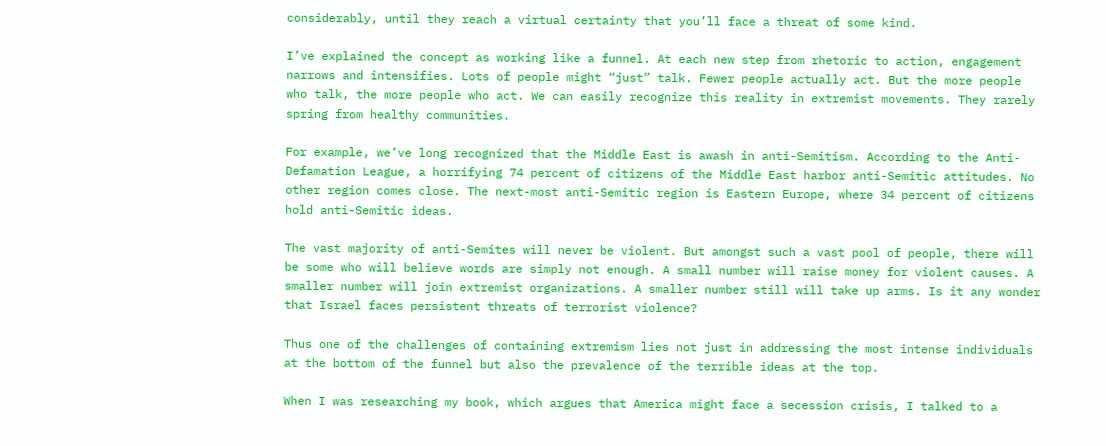considerably, until they reach a virtual certainty that you’ll face a threat of some kind.

I’ve explained the concept as working like a funnel. At each new step from rhetoric to action, engagement narrows and intensifies. Lots of people might “just” talk. Fewer people actually act. But the more people who talk, the more people who act. We can easily recognize this reality in extremist movements. They rarely spring from healthy communities.

For example, we’ve long recognized that the Middle East is awash in anti-Semitism. According to the Anti-Defamation League, a horrifying 74 percent of citizens of the Middle East harbor anti-Semitic attitudes. No other region comes close. The next-most anti-Semitic region is Eastern Europe, where 34 percent of citizens hold anti-Semitic ideas.

The vast majority of anti-Semites will never be violent. But amongst such a vast pool of people, there will be some who will believe words are simply not enough. A small number will raise money for violent causes. A smaller number will join extremist organizations. A smaller number still will take up arms. Is it any wonder that Israel faces persistent threats of terrorist violence?

Thus one of the challenges of containing extremism lies not just in addressing the most intense individuals at the bottom of the funnel but also the prevalence of the terrible ideas at the top.

When I was researching my book, which argues that America might face a secession crisis, I talked to a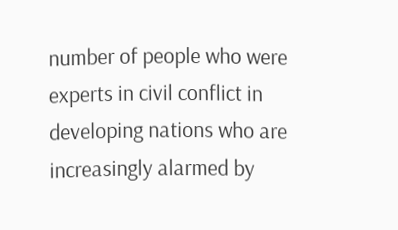number of people who were experts in civil conflict in developing nations who are increasingly alarmed by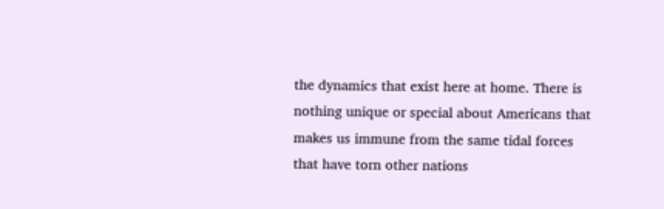the dynamics that exist here at home. There is nothing unique or special about Americans that makes us immune from the same tidal forces that have torn other nations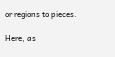or regions to pieces.

Here, as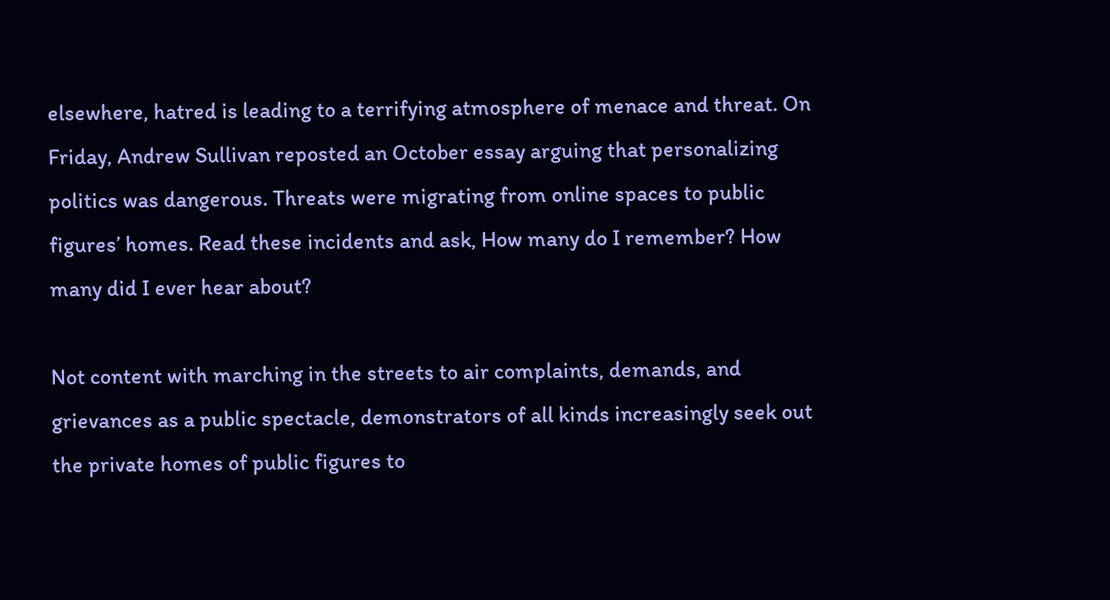elsewhere, hatred is leading to a terrifying atmosphere of menace and threat. On Friday, Andrew Sullivan reposted an October essay arguing that personalizing politics was dangerous. Threats were migrating from online spaces to public figures’ homes. Read these incidents and ask, How many do I remember? How many did I ever hear about?

Not content with marching in the streets to air complaints, demands, and grievances as a public spectacle, demonstrators of all kinds increasingly seek out the private homes of public figures to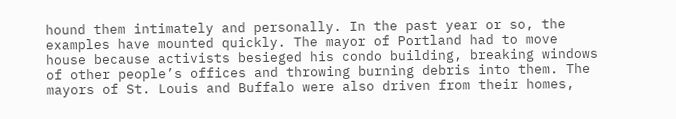hound them intimately and personally. In the past year or so, the examples have mounted quickly. The mayor of Portland had to move house because activists besieged his condo building, breaking windows of other people’s offices and throwing burning debris into them. The mayors of St. Louis and Buffalo were also driven from their homes,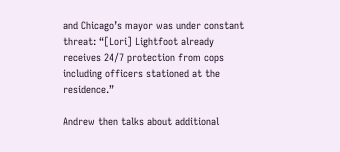and Chicago’s mayor was under constant threat: “[Lori] Lightfoot already receives 24/7 protection from cops including officers stationed at the residence.”

Andrew then talks about additional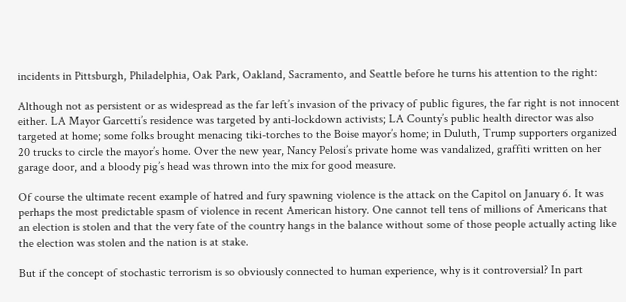incidents in Pittsburgh, Philadelphia, Oak Park, Oakland, Sacramento, and Seattle before he turns his attention to the right:

Although not as persistent or as widespread as the far left’s invasion of the privacy of public figures, the far right is not innocent either. LA Mayor Garcetti’s residence was targeted by anti-lockdown activists; LA County’s public health director was also targeted at home; some folks brought menacing tiki-torches to the Boise mayor’s home; in Duluth, Trump supporters organized 20 trucks to circle the mayor’s home. Over the new year, Nancy Pelosi’s private home was vandalized, graffiti written on her garage door, and a bloody pig’s head was thrown into the mix for good measure.

Of course the ultimate recent example of hatred and fury spawning violence is the attack on the Capitol on January 6. It was perhaps the most predictable spasm of violence in recent American history. One cannot tell tens of millions of Americans that an election is stolen and that the very fate of the country hangs in the balance without some of those people actually acting like the election was stolen and the nation is at stake.

But if the concept of stochastic terrorism is so obviously connected to human experience, why is it controversial? In part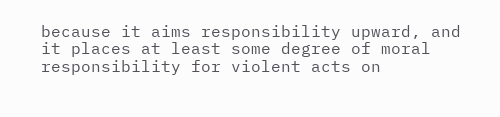because it aims responsibility upward, and it places at least some degree of moral responsibility for violent acts on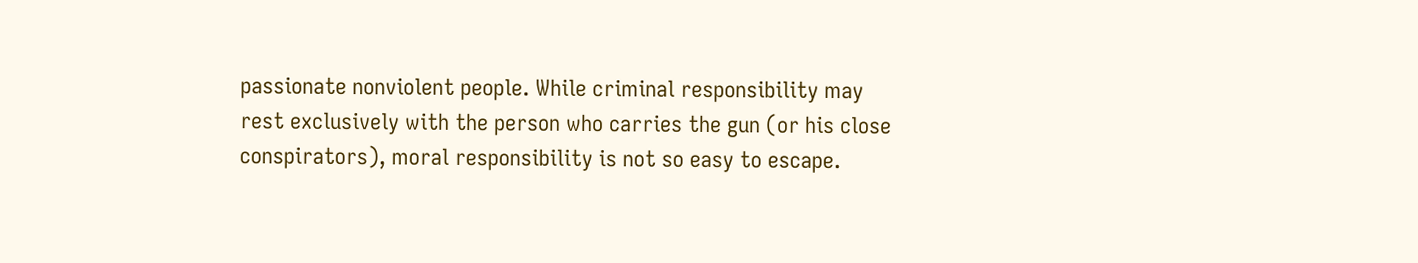passionate nonviolent people. While criminal responsibility may rest exclusively with the person who carries the gun (or his close conspirators), moral responsibility is not so easy to escape.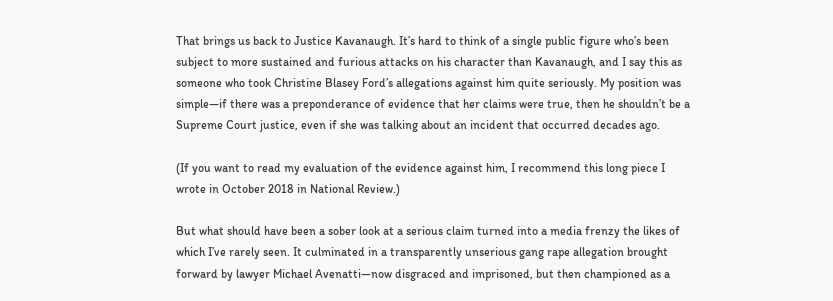That brings us back to Justice Kavanaugh. It’s hard to think of a single public figure who’s been subject to more sustained and furious attacks on his character than Kavanaugh, and I say this as someone who took Christine Blasey Ford’s allegations against him quite seriously. My position was simple—if there was a preponderance of evidence that her claims were true, then he shouldn’t be a Supreme Court justice, even if she was talking about an incident that occurred decades ago.

(If you want to read my evaluation of the evidence against him, I recommend this long piece I wrote in October 2018 in National Review.)

But what should have been a sober look at a serious claim turned into a media frenzy the likes of which I’ve rarely seen. It culminated in a transparently unserious gang rape allegation brought forward by lawyer Michael Avenatti—now disgraced and imprisoned, but then championed as a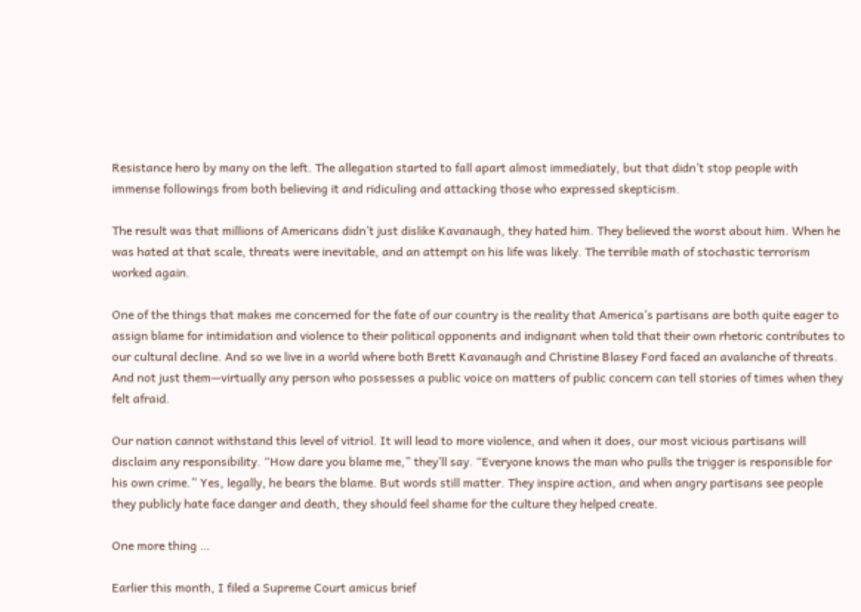Resistance hero by many on the left. The allegation started to fall apart almost immediately, but that didn’t stop people with immense followings from both believing it and ridiculing and attacking those who expressed skepticism.

The result was that millions of Americans didn’t just dislike Kavanaugh, they hated him. They believed the worst about him. When he was hated at that scale, threats were inevitable, and an attempt on his life was likely. The terrible math of stochastic terrorism worked again.

One of the things that makes me concerned for the fate of our country is the reality that America’s partisans are both quite eager to assign blame for intimidation and violence to their political opponents and indignant when told that their own rhetoric contributes to our cultural decline. And so we live in a world where both Brett Kavanaugh and Christine Blasey Ford faced an avalanche of threats. And not just them—virtually any person who possesses a public voice on matters of public concern can tell stories of times when they felt afraid.

Our nation cannot withstand this level of vitriol. It will lead to more violence, and when it does, our most vicious partisans will disclaim any responsibility. “How dare you blame me,” they’ll say. “Everyone knows the man who pulls the trigger is responsible for his own crime.” Yes, legally, he bears the blame. But words still matter. They inspire action, and when angry partisans see people they publicly hate face danger and death, they should feel shame for the culture they helped create.

One more thing …

Earlier this month, I filed a Supreme Court amicus brief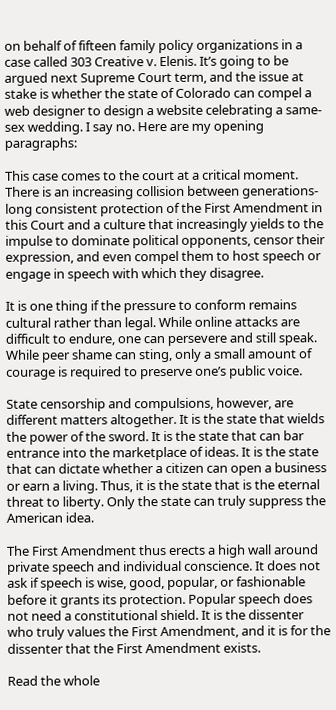on behalf of fifteen family policy organizations in a case called 303 Creative v. Elenis. It’s going to be argued next Supreme Court term, and the issue at stake is whether the state of Colorado can compel a web designer to design a website celebrating a same-sex wedding. I say no. Here are my opening paragraphs:

This case comes to the court at a critical moment. There is an increasing collision between generations-long consistent protection of the First Amendment in this Court and a culture that increasingly yields to the impulse to dominate political opponents, censor their expression, and even compel them to host speech or engage in speech with which they disagree.

It is one thing if the pressure to conform remains cultural rather than legal. While online attacks are difficult to endure, one can persevere and still speak. While peer shame can sting, only a small amount of courage is required to preserve one’s public voice.

State censorship and compulsions, however, are different matters altogether. It is the state that wields the power of the sword. It is the state that can bar entrance into the marketplace of ideas. It is the state that can dictate whether a citizen can open a business or earn a living. Thus, it is the state that is the eternal threat to liberty. Only the state can truly suppress the American idea.

The First Amendment thus erects a high wall around private speech and individual conscience. It does not ask if speech is wise, good, popular, or fashionable before it grants its protection. Popular speech does not need a constitutional shield. It is the dissenter who truly values the First Amendment, and it is for the dissenter that the First Amendment exists.

Read the whole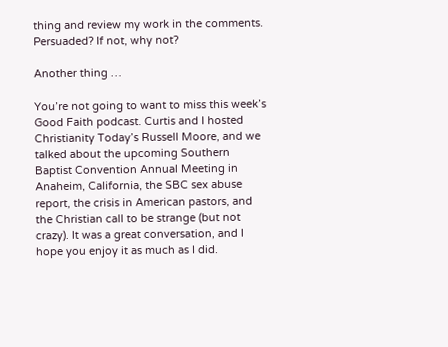thing and review my work in the comments. Persuaded? If not, why not?

Another thing …

You’re not going to want to miss this week’s Good Faith podcast. Curtis and I hosted Christianity Today’s Russell Moore, and we talked about the upcoming Southern Baptist Convention Annual Meeting in Anaheim, California, the SBC sex abuse report, the crisis in American pastors, and the Christian call to be strange (but not crazy). It was a great conversation, and I hope you enjoy it as much as I did.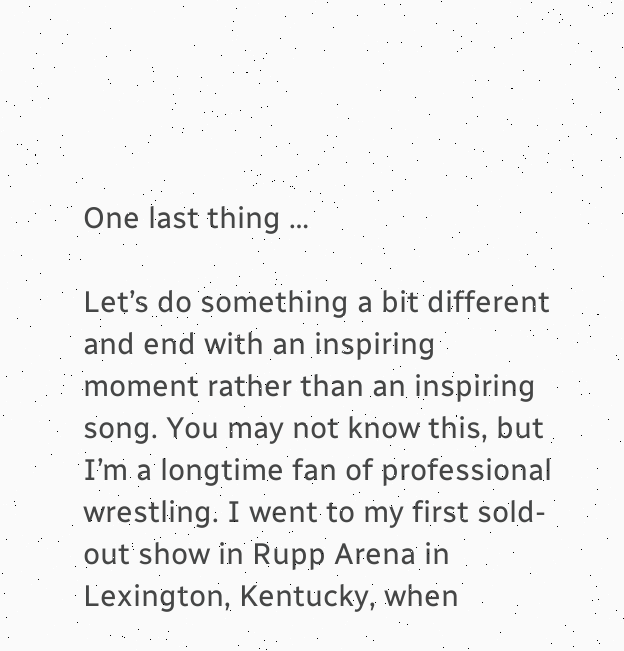One last thing …

Let’s do something a bit different and end with an inspiring moment rather than an inspiring song. You may not know this, but I’m a longtime fan of professional wrestling. I went to my first sold-out show in Rupp Arena in Lexington, Kentucky, when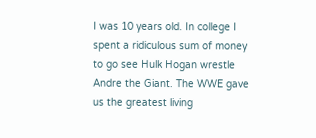I was 10 years old. In college I spent a ridiculous sum of money to go see Hulk Hogan wrestle Andre the Giant. The WWE gave us the greatest living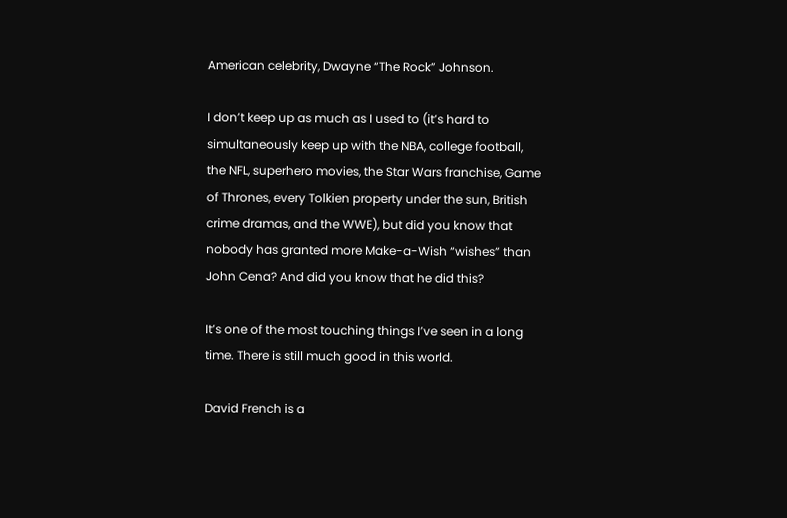American celebrity, Dwayne “The Rock” Johnson.

I don’t keep up as much as I used to (it’s hard to simultaneously keep up with the NBA, college football, the NFL, superhero movies, the Star Wars franchise, Game of Thrones, every Tolkien property under the sun, British crime dramas, and the WWE), but did you know that nobody has granted more Make-a-Wish “wishes” than John Cena? And did you know that he did this?

It’s one of the most touching things I’ve seen in a long time. There is still much good in this world.

David French is a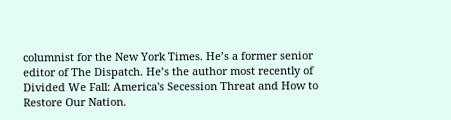columnist for the New York Times. He’s a former senior editor of The Dispatch. He’s the author most recently of Divided We Fall: America's Secession Threat and How to Restore Our Nation.